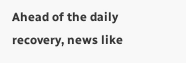Ahead of the daily recovery, news like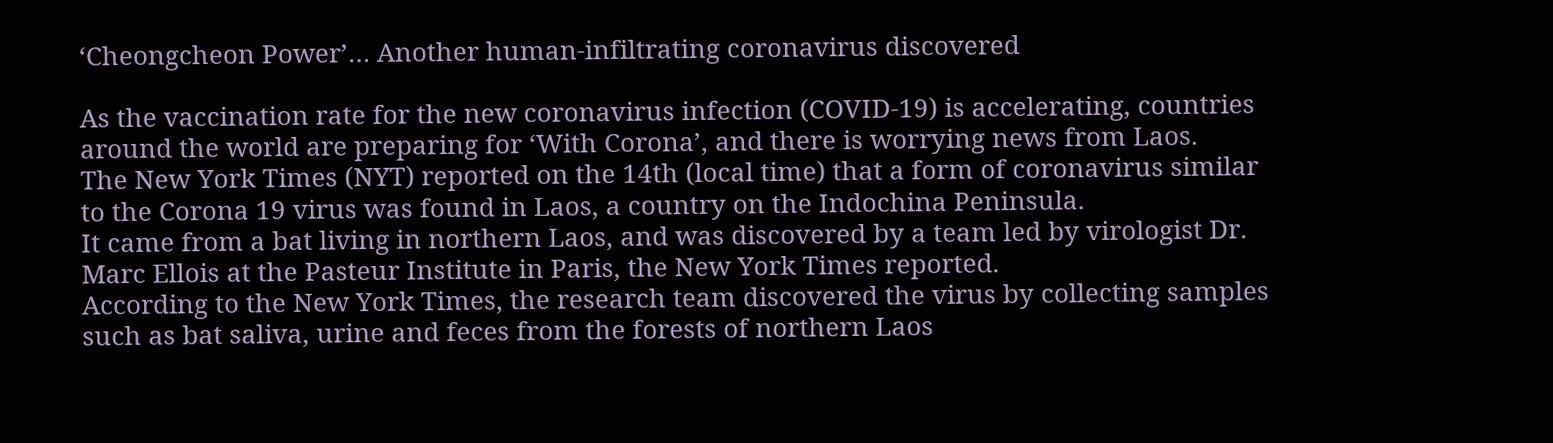‘Cheongcheon Power’… Another human-infiltrating coronavirus discovered

As the vaccination rate for the new coronavirus infection (COVID-19) is accelerating, countries around the world are preparing for ‘With Corona’, and there is worrying news from Laos.
The New York Times (NYT) reported on the 14th (local time) that a form of coronavirus similar to the Corona 19 virus was found in Laos, a country on the Indochina Peninsula.
It came from a bat living in northern Laos, and was discovered by a team led by virologist Dr. Marc Ellois at the Pasteur Institute in Paris, the New York Times reported.
According to the New York Times, the research team discovered the virus by collecting samples such as bat saliva, urine and feces from the forests of northern Laos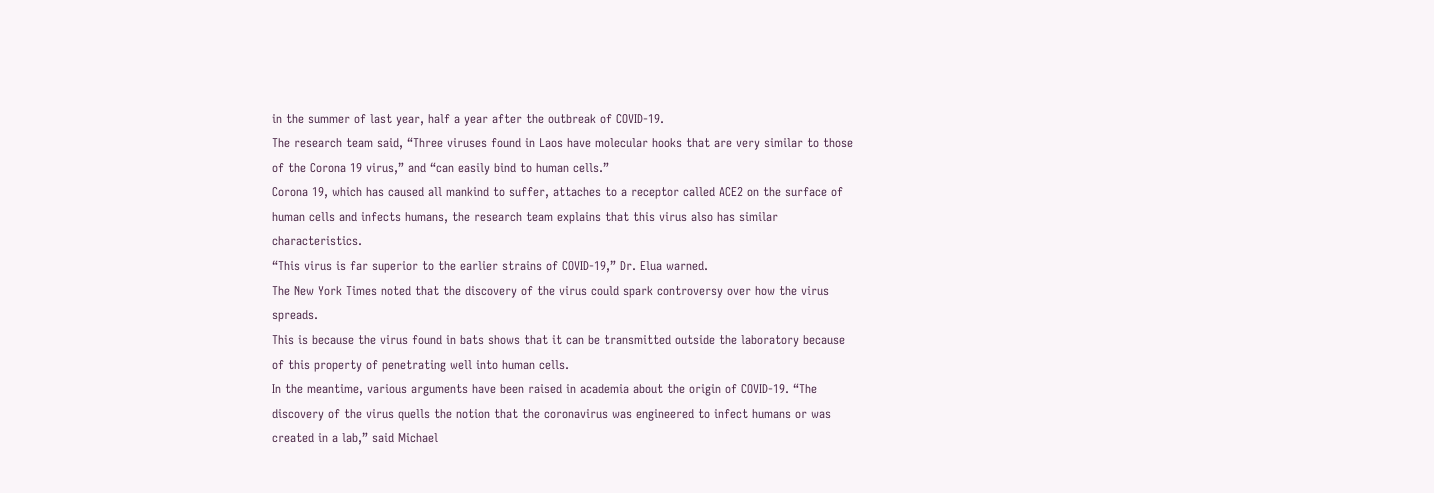in the summer of last year, half a year after the outbreak of COVID-19.
The research team said, “Three viruses found in Laos have molecular hooks that are very similar to those of the Corona 19 virus,” and “can easily bind to human cells.”
Corona 19, which has caused all mankind to suffer, attaches to a receptor called ACE2 on the surface of human cells and infects humans, the research team explains that this virus also has similar characteristics.
“This virus is far superior to the earlier strains of COVID-19,” Dr. Elua warned.
The New York Times noted that the discovery of the virus could spark controversy over how the virus spreads.
This is because the virus found in bats shows that it can be transmitted outside the laboratory because of this property of penetrating well into human cells.
In the meantime, various arguments have been raised in academia about the origin of COVID-19. “The discovery of the virus quells the notion that the coronavirus was engineered to infect humans or was created in a lab,” said Michael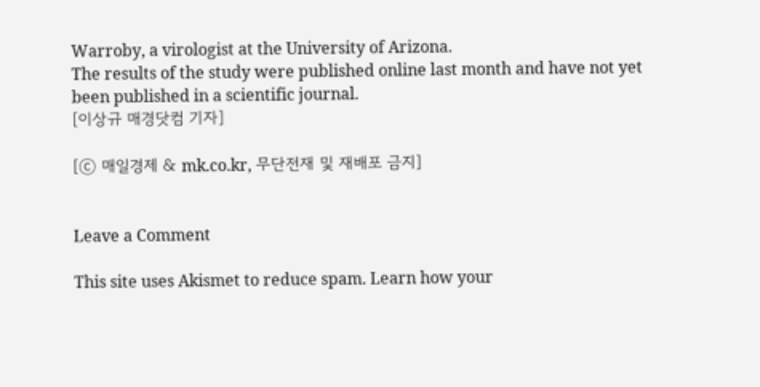Warroby, a virologist at the University of Arizona.
The results of the study were published online last month and have not yet been published in a scientific journal.
[이상규 매경닷컴 기자]

[ⓒ 매일경제 & mk.co.kr, 무단전재 및 재배포 금지]


Leave a Comment

This site uses Akismet to reduce spam. Learn how your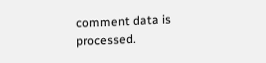comment data is processed.